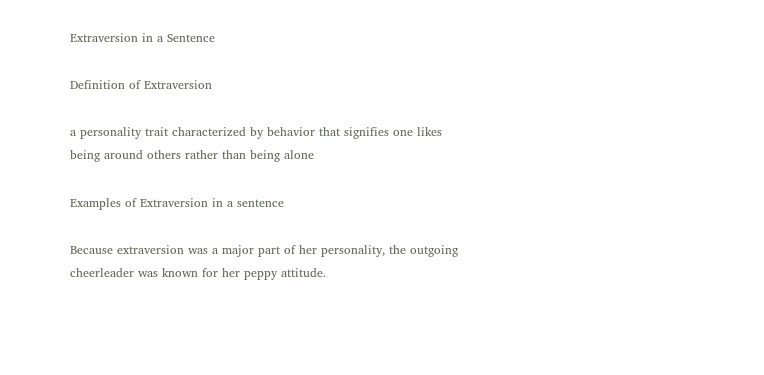Extraversion in a Sentence

Definition of Extraversion

a personality trait characterized by behavior that signifies one likes being around others rather than being alone

Examples of Extraversion in a sentence

Because extraversion was a major part of her personality, the outgoing cheerleader was known for her peppy attitude.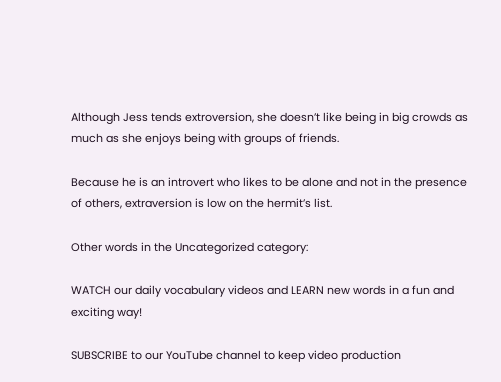Although Jess tends extroversion, she doesn’t like being in big crowds as much as she enjoys being with groups of friends.

Because he is an introvert who likes to be alone and not in the presence of others, extraversion is low on the hermit’s list.

Other words in the Uncategorized category:

WATCH our daily vocabulary videos and LEARN new words in a fun and exciting way!

SUBSCRIBE to our YouTube channel to keep video production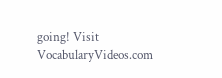going! Visit VocabularyVideos.com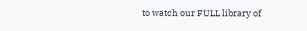to watch our FULL library of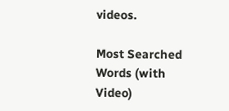videos.

Most Searched Words (with Video)